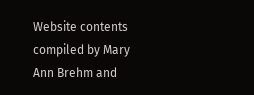Website contents compiled by Mary Ann Brehm and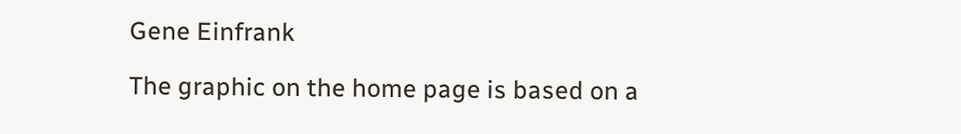Gene Einfrank

The graphic on the home page is based on a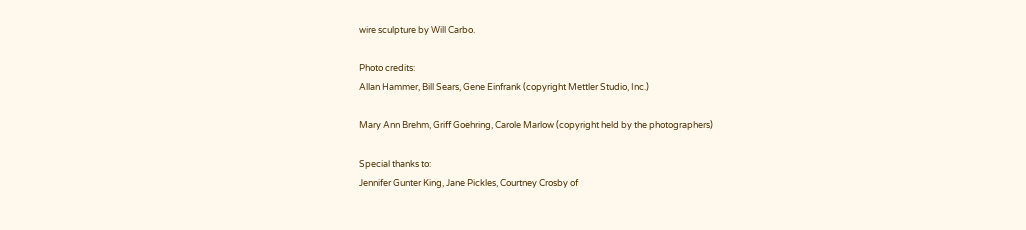wire sculpture by Will Carbo.

Photo credits:
Allan Hammer, Bill Sears, Gene Einfrank (copyright Mettler Studio, Inc.)

Mary Ann Brehm, Griff Goehring, Carole Marlow (copyright held by the photographers)

Special thanks to:
Jennifer Gunter King, Jane Pickles, Courtney Crosby of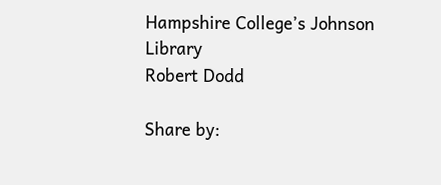Hampshire College’s Johnson Library
Robert Dodd

Share by: